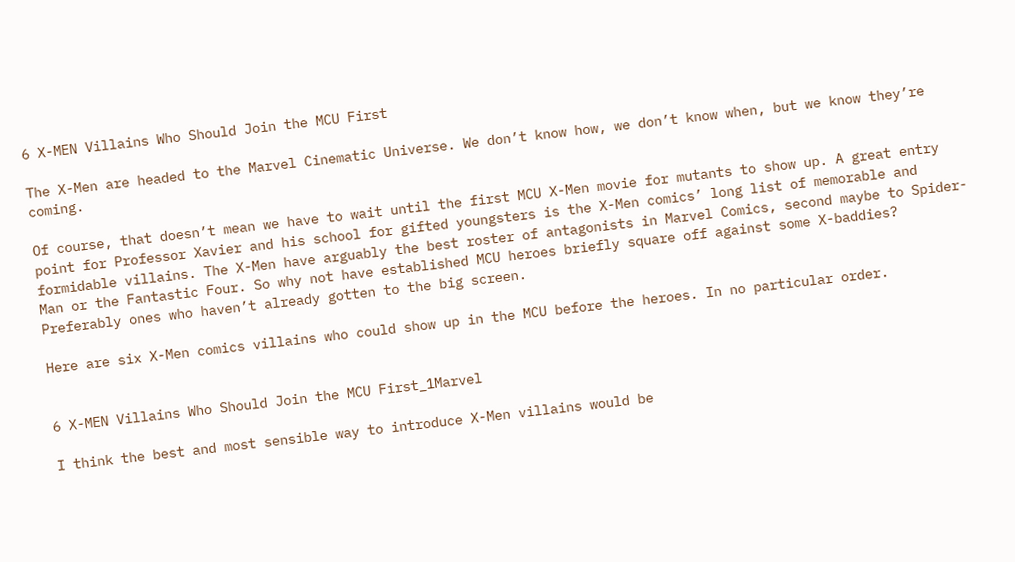6 X-MEN Villains Who Should Join the MCU First

The X-Men are headed to the Marvel Cinematic Universe. We don’t know how, we don’t know when, but we know they’re coming.

Of course, that doesn’t mean we have to wait until the first MCU X-Men movie for mutants to show up. A great entry point for Professor Xavier and his school for gifted youngsters is the X-Men comics’ long list of memorable and formidable villains. The X-Men have arguably the best roster of antagonists in Marvel Comics, second maybe to Spider-Man or the Fantastic Four. So why not have established MCU heroes briefly square off against some X-baddies? Preferably ones who haven’t already gotten to the big screen.

Here are six X-Men comics villains who could show up in the MCU before the heroes. In no particular order.


6 X-MEN Villains Who Should Join the MCU First_1Marvel

I think the best and most sensible way to introduce X-Men villains would be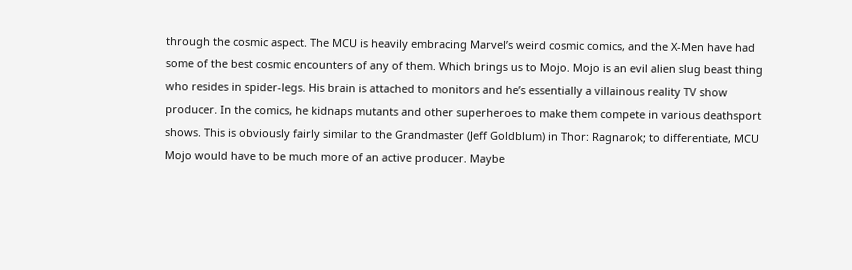through the cosmic aspect. The MCU is heavily embracing Marvel’s weird cosmic comics, and the X-Men have had some of the best cosmic encounters of any of them. Which brings us to Mojo. Mojo is an evil alien slug beast thing who resides in spider-legs. His brain is attached to monitors and he’s essentially a villainous reality TV show producer. In the comics, he kidnaps mutants and other superheroes to make them compete in various deathsport shows. This is obviously fairly similar to the Grandmaster (Jeff Goldblum) in Thor: Ragnarok; to differentiate, MCU Mojo would have to be much more of an active producer. Maybe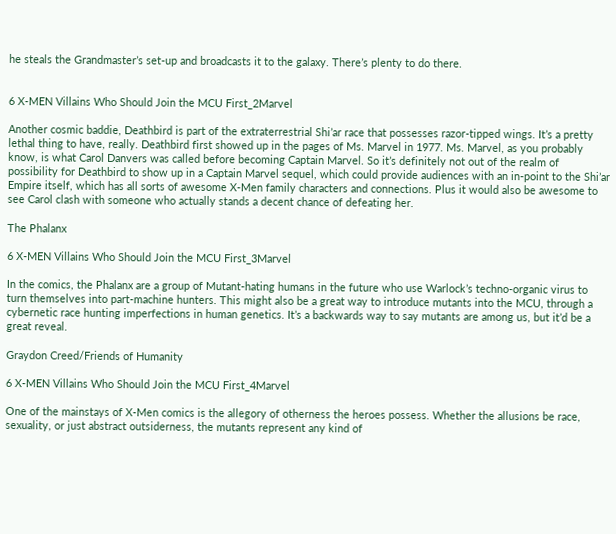he steals the Grandmaster’s set-up and broadcasts it to the galaxy. There’s plenty to do there.


6 X-MEN Villains Who Should Join the MCU First_2Marvel

Another cosmic baddie, Deathbird is part of the extraterrestrial Shi’ar race that possesses razor-tipped wings. It’s a pretty lethal thing to have, really. Deathbird first showed up in the pages of Ms. Marvel in 1977. Ms. Marvel, as you probably know, is what Carol Danvers was called before becoming Captain Marvel. So it’s definitely not out of the realm of possibility for Deathbird to show up in a Captain Marvel sequel, which could provide audiences with an in-point to the Shi’ar Empire itself, which has all sorts of awesome X-Men family characters and connections. Plus it would also be awesome to see Carol clash with someone who actually stands a decent chance of defeating her.

The Phalanx

6 X-MEN Villains Who Should Join the MCU First_3Marvel

In the comics, the Phalanx are a group of Mutant-hating humans in the future who use Warlock’s techno-organic virus to turn themselves into part-machine hunters. This might also be a great way to introduce mutants into the MCU, through a cybernetic race hunting imperfections in human genetics. It’s a backwards way to say mutants are among us, but it’d be a great reveal.

Graydon Creed/Friends of Humanity

6 X-MEN Villains Who Should Join the MCU First_4Marvel

One of the mainstays of X-Men comics is the allegory of otherness the heroes possess. Whether the allusions be race, sexuality, or just abstract outsiderness, the mutants represent any kind of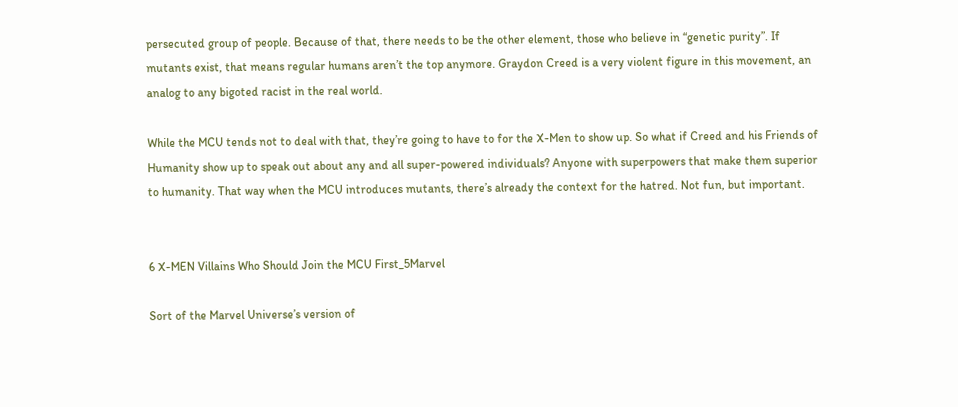persecuted group of people. Because of that, there needs to be the other element, those who believe in “genetic purity”. If mutants exist, that means regular humans aren’t the top anymore. Graydon Creed is a very violent figure in this movement, an analog to any bigoted racist in the real world.

While the MCU tends not to deal with that, they’re going to have to for the X-Men to show up. So what if Creed and his Friends of Humanity show up to speak out about any and all super-powered individuals? Anyone with superpowers that make them superior to humanity. That way when the MCU introduces mutants, there’s already the context for the hatred. Not fun, but important.


6 X-MEN Villains Who Should Join the MCU First_5Marvel

Sort of the Marvel Universe’s version of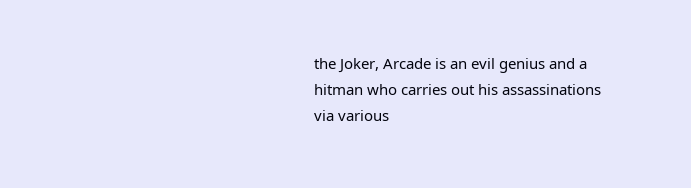the Joker, Arcade is an evil genius and a hitman who carries out his assassinations via various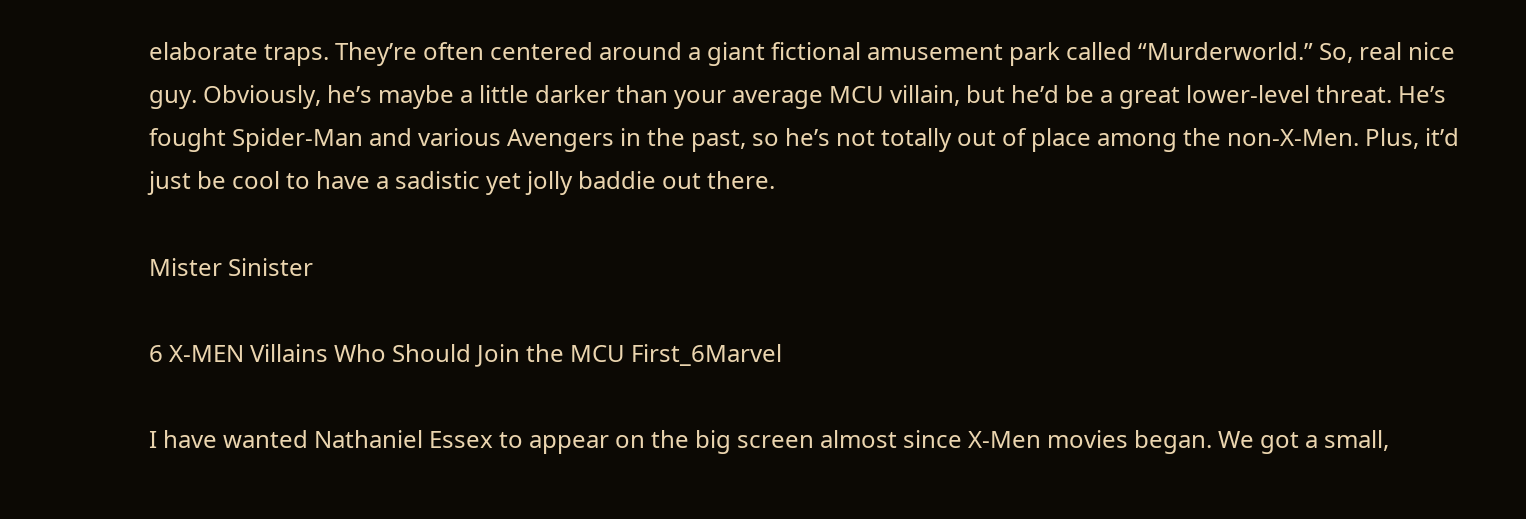elaborate traps. They’re often centered around a giant fictional amusement park called “Murderworld.” So, real nice guy. Obviously, he’s maybe a little darker than your average MCU villain, but he’d be a great lower-level threat. He’s fought Spider-Man and various Avengers in the past, so he’s not totally out of place among the non-X-Men. Plus, it’d just be cool to have a sadistic yet jolly baddie out there.

Mister Sinister

6 X-MEN Villains Who Should Join the MCU First_6Marvel

I have wanted Nathaniel Essex to appear on the big screen almost since X-Men movies began. We got a small,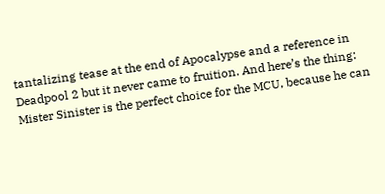tantalizing tease at the end of Apocalypse and a reference in Deadpool 2 but it never came to fruition. And here’s the thing: Mister Sinister is the perfect choice for the MCU, because he can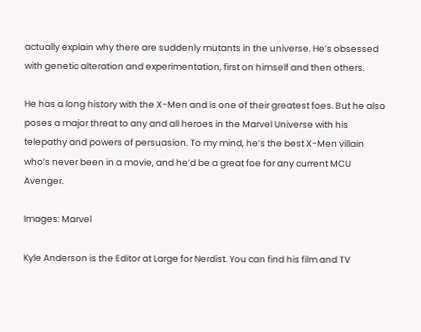actually explain why there are suddenly mutants in the universe. He’s obsessed with genetic alteration and experimentation, first on himself and then others.

He has a long history with the X-Men and is one of their greatest foes. But he also poses a major threat to any and all heroes in the Marvel Universe with his telepathy and powers of persuasion. To my mind, he’s the best X-Men villain who’s never been in a movie, and he’d be a great foe for any current MCU Avenger.

Images: Marvel

Kyle Anderson is the Editor at Large for Nerdist. You can find his film and TV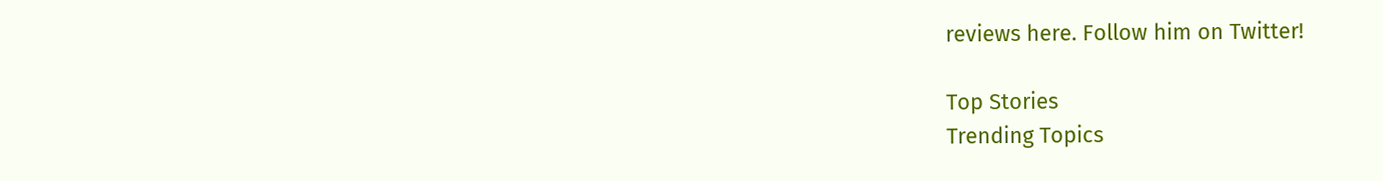reviews here. Follow him on Twitter!

Top Stories
Trending Topics